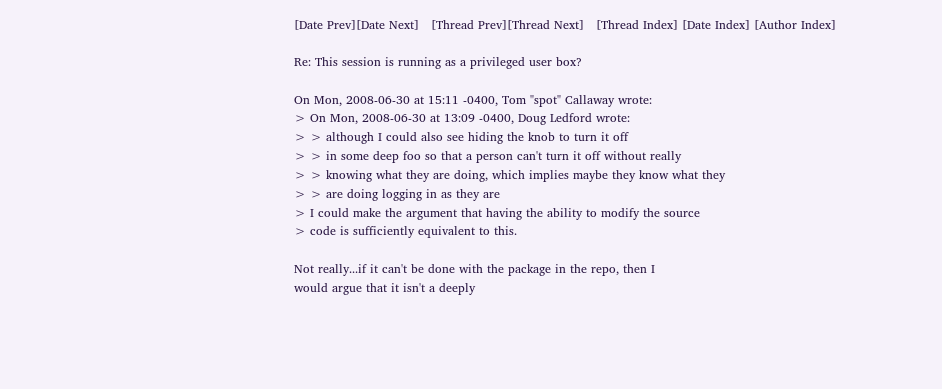[Date Prev][Date Next]   [Thread Prev][Thread Next]   [Thread Index] [Date Index] [Author Index]

Re: This session is running as a privileged user box?

On Mon, 2008-06-30 at 15:11 -0400, Tom "spot" Callaway wrote:
> On Mon, 2008-06-30 at 13:09 -0400, Doug Ledford wrote:
> > although I could also see hiding the knob to turn it off
> > in some deep foo so that a person can't turn it off without really
> > knowing what they are doing, which implies maybe they know what they
> > are doing logging in as they are
> I could make the argument that having the ability to modify the source
> code is sufficiently equivalent to this.

Not really...if it can't be done with the package in the repo, then I
would argue that it isn't a deeply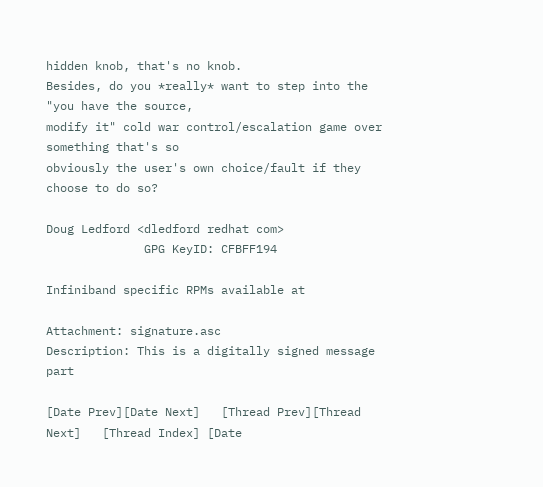hidden knob, that's no knob.
Besides, do you *really* want to step into the "you have the source,
modify it" cold war control/escalation game over something that's so
obviously the user's own choice/fault if they choose to do so?

Doug Ledford <dledford redhat com>
              GPG KeyID: CFBFF194

Infiniband specific RPMs available at

Attachment: signature.asc
Description: This is a digitally signed message part

[Date Prev][Date Next]   [Thread Prev][Thread Next]   [Thread Index] [Date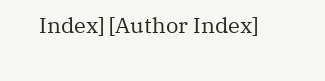Index] [Author Index]